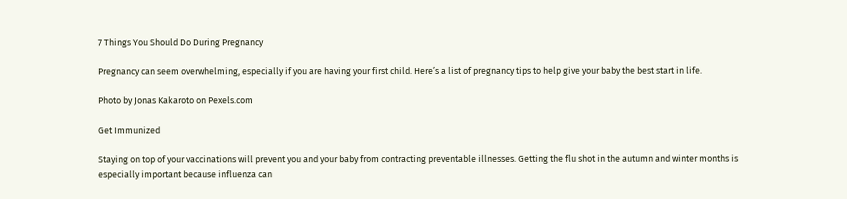7 Things You Should Do During Pregnancy

Pregnancy can seem overwhelming, especially if you are having your first child. Here’s a list of pregnancy tips to help give your baby the best start in life.

Photo by Jonas Kakaroto on Pexels.com

Get Immunized

Staying on top of your vaccinations will prevent you and your baby from contracting preventable illnesses. Getting the flu shot in the autumn and winter months is especially important because influenza can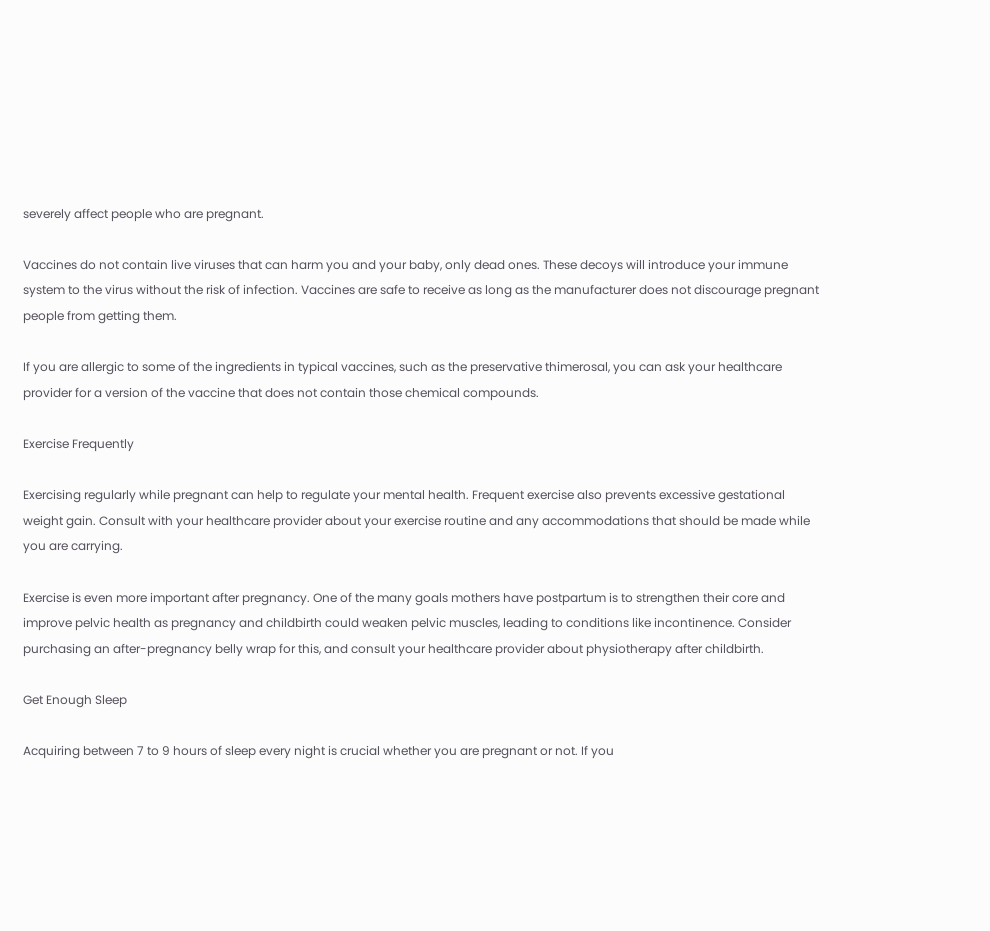severely affect people who are pregnant.

Vaccines do not contain live viruses that can harm you and your baby, only dead ones. These decoys will introduce your immune system to the virus without the risk of infection. Vaccines are safe to receive as long as the manufacturer does not discourage pregnant people from getting them.

If you are allergic to some of the ingredients in typical vaccines, such as the preservative thimerosal, you can ask your healthcare provider for a version of the vaccine that does not contain those chemical compounds.

Exercise Frequently

Exercising regularly while pregnant can help to regulate your mental health. Frequent exercise also prevents excessive gestational weight gain. Consult with your healthcare provider about your exercise routine and any accommodations that should be made while you are carrying.

Exercise is even more important after pregnancy. One of the many goals mothers have postpartum is to strengthen their core and improve pelvic health as pregnancy and childbirth could weaken pelvic muscles, leading to conditions like incontinence. Consider purchasing an after-pregnancy belly wrap for this, and consult your healthcare provider about physiotherapy after childbirth.

Get Enough Sleep

Acquiring between 7 to 9 hours of sleep every night is crucial whether you are pregnant or not. If you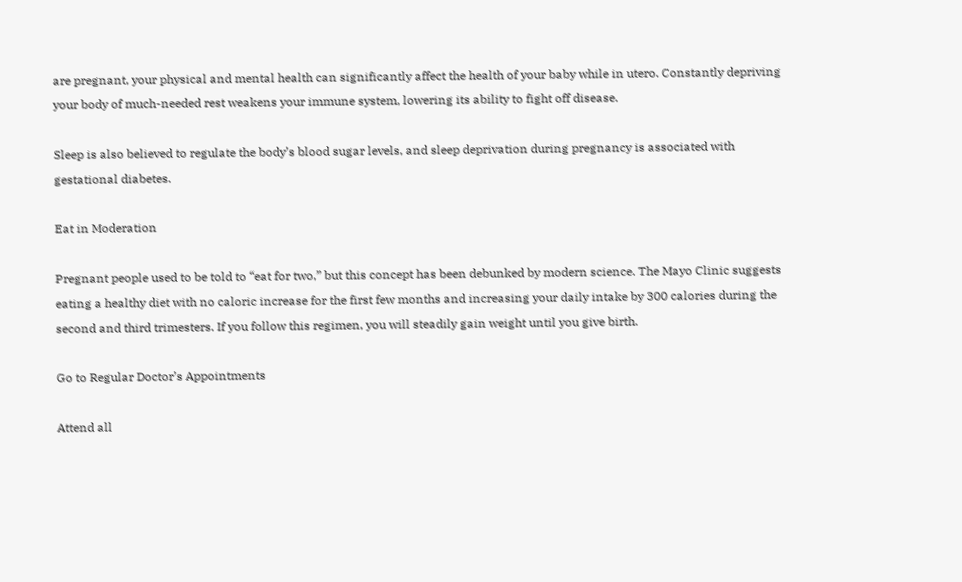are pregnant, your physical and mental health can significantly affect the health of your baby while in utero. Constantly depriving your body of much-needed rest weakens your immune system, lowering its ability to fight off disease.

Sleep is also believed to regulate the body’s blood sugar levels, and sleep deprivation during pregnancy is associated with gestational diabetes.

Eat in Moderation

Pregnant people used to be told to “eat for two,” but this concept has been debunked by modern science. The Mayo Clinic suggests eating a healthy diet with no caloric increase for the first few months and increasing your daily intake by 300 calories during the second and third trimesters. If you follow this regimen, you will steadily gain weight until you give birth.

Go to Regular Doctor’s Appointments

Attend all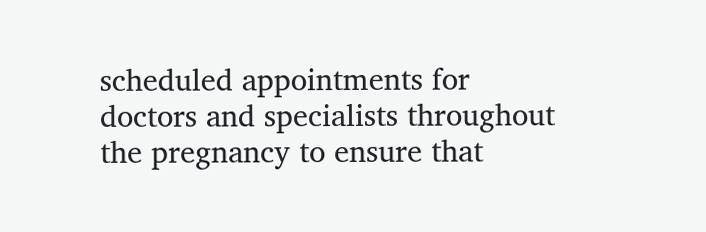scheduled appointments for doctors and specialists throughout the pregnancy to ensure that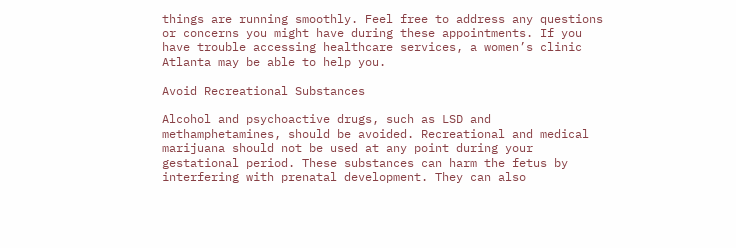things are running smoothly. Feel free to address any questions or concerns you might have during these appointments. If you have trouble accessing healthcare services, a women’s clinic Atlanta may be able to help you.

Avoid Recreational Substances

Alcohol and psychoactive drugs, such as LSD and methamphetamines, should be avoided. Recreational and medical marijuana should not be used at any point during your gestational period. These substances can harm the fetus by interfering with prenatal development. They can also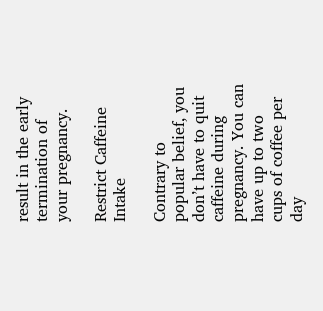result in the early termination of your pregnancy.

Restrict Caffeine Intake

Contrary to popular belief, you don’t have to quit caffeine during pregnancy. You can have up to two cups of coffee per day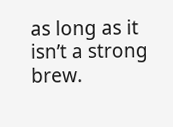as long as it isn’t a strong brew.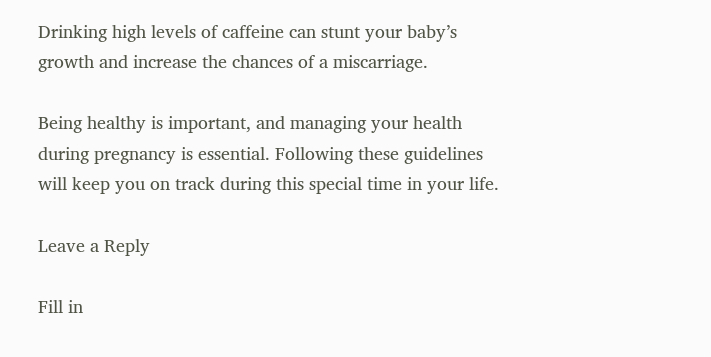Drinking high levels of caffeine can stunt your baby’s growth and increase the chances of a miscarriage.

Being healthy is important, and managing your health during pregnancy is essential. Following these guidelines will keep you on track during this special time in your life.

Leave a Reply

Fill in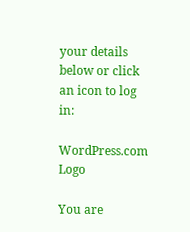your details below or click an icon to log in:

WordPress.com Logo

You are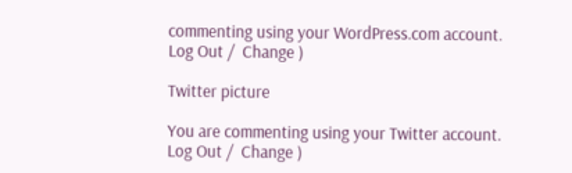commenting using your WordPress.com account. Log Out /  Change )

Twitter picture

You are commenting using your Twitter account. Log Out /  Change )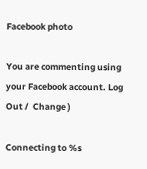Facebook photo

You are commenting using your Facebook account. Log Out /  Change )

Connecting to %s